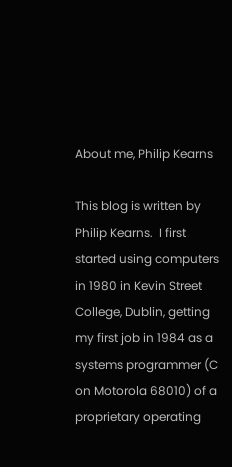About me, Philip Kearns

This blog is written by Philip Kearns.  I first started using computers in 1980 in Kevin Street College, Dublin, getting my first job in 1984 as a systems programmer (C on Motorola 68010) of a proprietary operating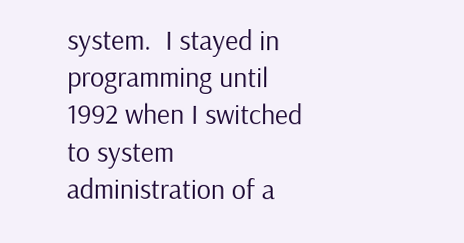system.  I stayed in programming until 1992 when I switched to system administration of a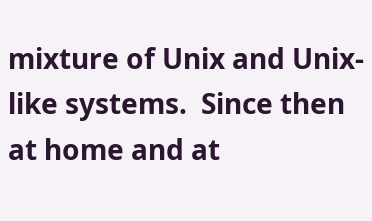mixture of Unix and Unix-like systems.  Since then at home and at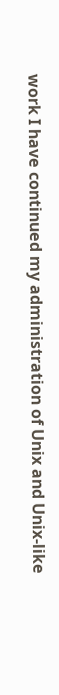work I have continued my administration of Unix and Unix-like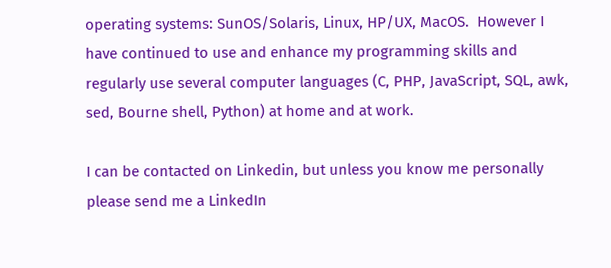operating systems: SunOS/Solaris, Linux, HP/UX, MacOS.  However I have continued to use and enhance my programming skills and regularly use several computer languages (C, PHP, JavaScript, SQL, awk, sed, Bourne shell, Python) at home and at work.

I can be contacted on Linkedin, but unless you know me personally please send me a LinkedIn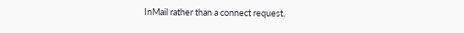InMail rather than a connect request.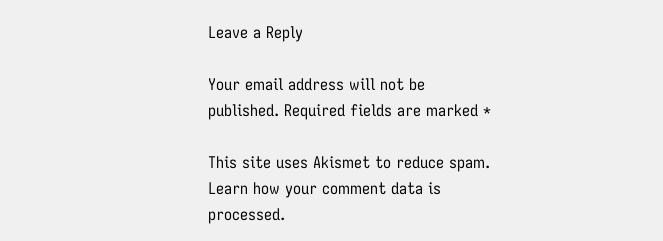Leave a Reply

Your email address will not be published. Required fields are marked *

This site uses Akismet to reduce spam. Learn how your comment data is processed.